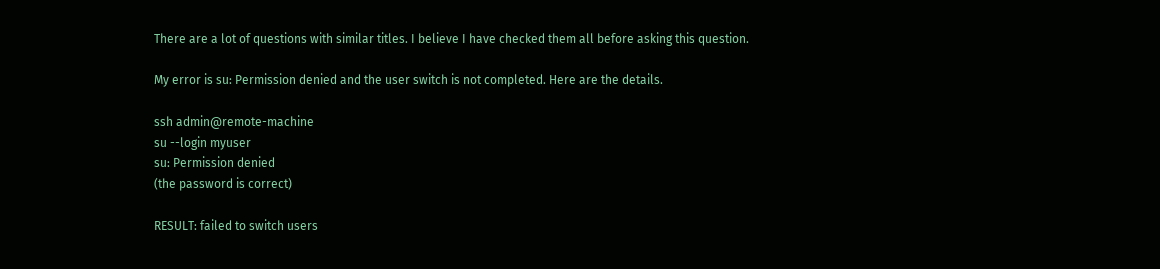There are a lot of questions with similar titles. I believe I have checked them all before asking this question.

My error is su: Permission denied and the user switch is not completed. Here are the details.

ssh admin@remote-machine
su --login myuser
su: Permission denied
(the password is correct)

RESULT: failed to switch users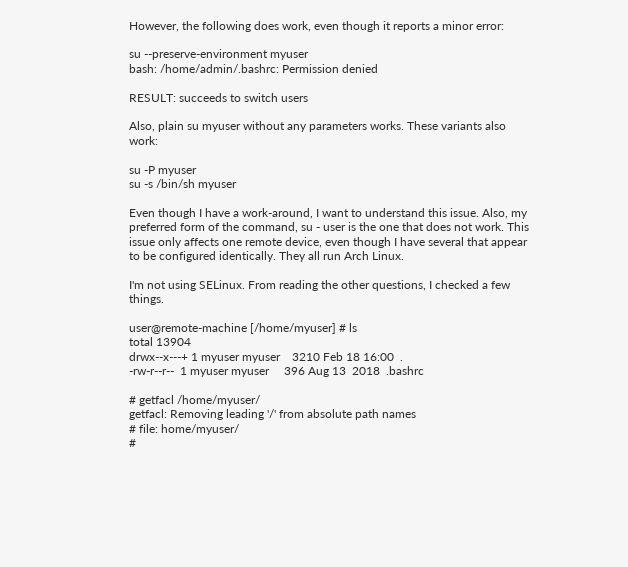However, the following does work, even though it reports a minor error:

su --preserve-environment myuser
bash: /home/admin/.bashrc: Permission denied

RESULT: succeeds to switch users

Also, plain su myuser without any parameters works. These variants also work:

su -P myuser
su -s /bin/sh myuser

Even though I have a work-around, I want to understand this issue. Also, my preferred form of the command, su - user is the one that does not work. This issue only affects one remote device, even though I have several that appear to be configured identically. They all run Arch Linux.

I'm not using SELinux. From reading the other questions, I checked a few things.

user@remote-machine [/home/myuser] # ls
total 13904
drwx--x---+ 1 myuser myuser    3210 Feb 18 16:00  .
-rw-r--r--  1 myuser myuser     396 Aug 13  2018  .bashrc

# getfacl /home/myuser/
getfacl: Removing leading '/' from absolute path names
# file: home/myuser/
#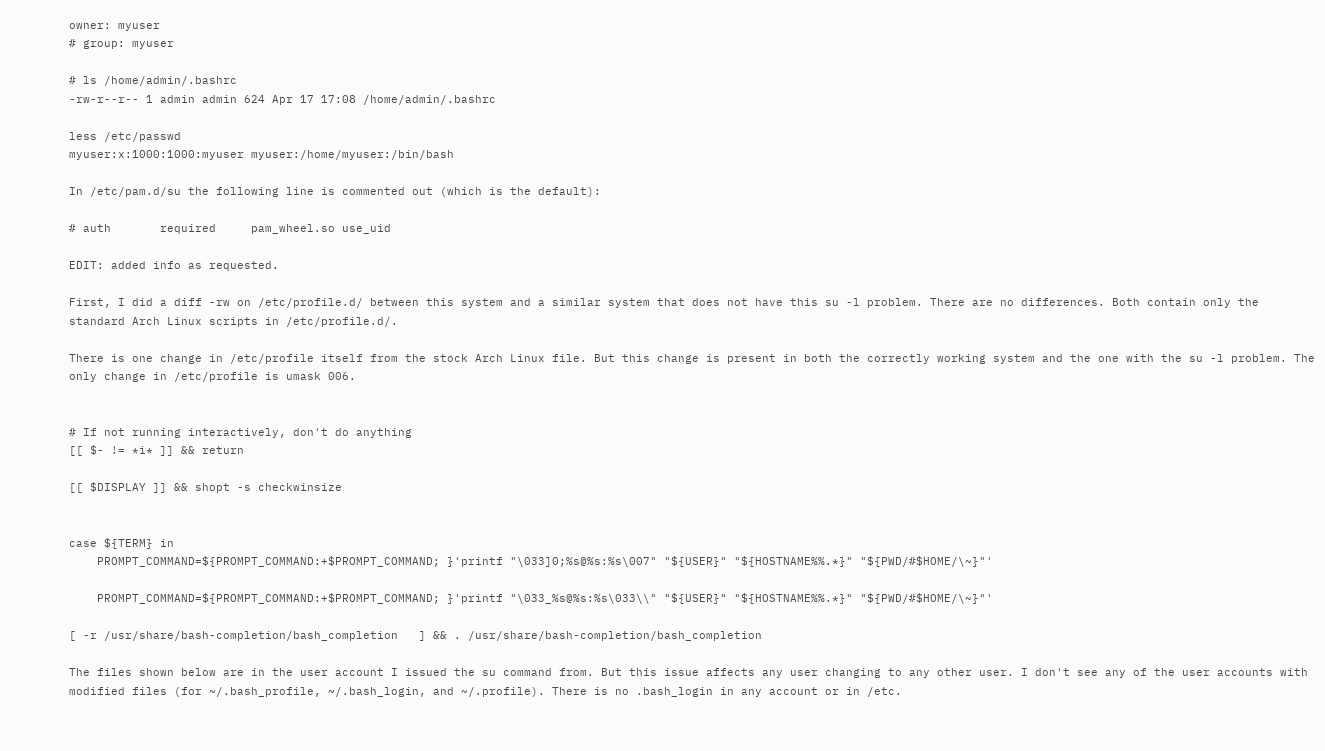owner: myuser
# group: myuser

# ls /home/admin/.bashrc
-rw-r--r-- 1 admin admin 624 Apr 17 17:08 /home/admin/.bashrc

less /etc/passwd
myuser:x:1000:1000:myuser myuser:/home/myuser:/bin/bash

In /etc/pam.d/su the following line is commented out (which is the default):

# auth       required     pam_wheel.so use_uid

EDIT: added info as requested.

First, I did a diff -rw on /etc/profile.d/ between this system and a similar system that does not have this su -l problem. There are no differences. Both contain only the standard Arch Linux scripts in /etc/profile.d/.

There is one change in /etc/profile itself from the stock Arch Linux file. But this change is present in both the correctly working system and the one with the su -l problem. The only change in /etc/profile is umask 006.


# If not running interactively, don't do anything
[[ $- != *i* ]] && return

[[ $DISPLAY ]] && shopt -s checkwinsize


case ${TERM} in
    PROMPT_COMMAND=${PROMPT_COMMAND:+$PROMPT_COMMAND; }'printf "\033]0;%s@%s:%s\007" "${USER}" "${HOSTNAME%%.*}" "${PWD/#$HOME/\~}"'

    PROMPT_COMMAND=${PROMPT_COMMAND:+$PROMPT_COMMAND; }'printf "\033_%s@%s:%s\033\\" "${USER}" "${HOSTNAME%%.*}" "${PWD/#$HOME/\~}"'

[ -r /usr/share/bash-completion/bash_completion   ] && . /usr/share/bash-completion/bash_completion

The files shown below are in the user account I issued the su command from. But this issue affects any user changing to any other user. I don't see any of the user accounts with modified files (for ~/.bash_profile, ~/.bash_login, and ~/.profile). There is no .bash_login in any account or in /etc.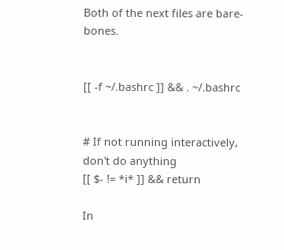Both of the next files are bare-bones.


[[ -f ~/.bashrc ]] && . ~/.bashrc


# If not running interactively, don't do anything
[[ $- != *i* ]] && return

In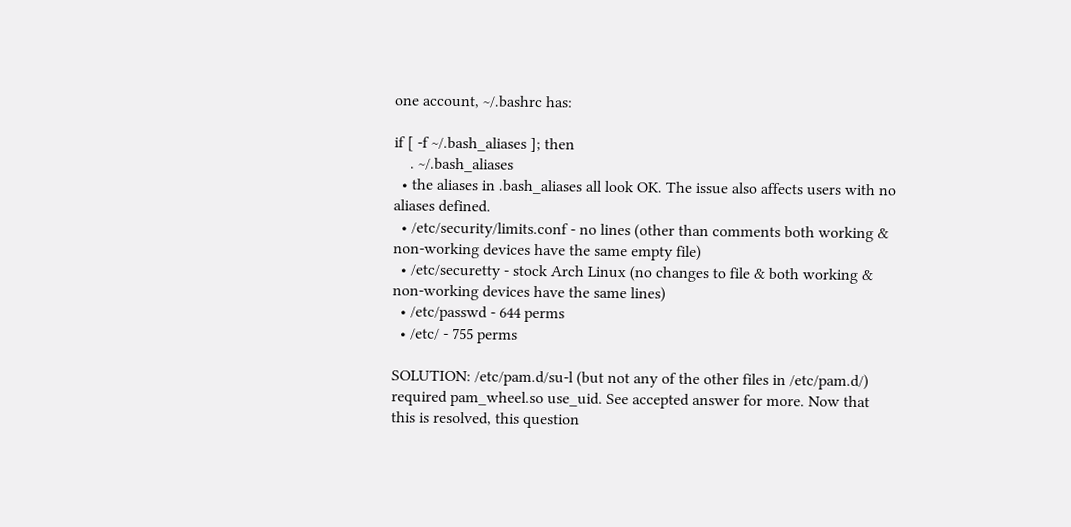one account, ~/.bashrc has:

if [ -f ~/.bash_aliases ]; then
    . ~/.bash_aliases
  • the aliases in .bash_aliases all look OK. The issue also affects users with no aliases defined.
  • /etc/security/limits.conf - no lines (other than comments both working & non-working devices have the same empty file)
  • /etc/securetty - stock Arch Linux (no changes to file & both working & non-working devices have the same lines)
  • /etc/passwd - 644 perms
  • /etc/ - 755 perms

SOLUTION: /etc/pam.d/su-l (but not any of the other files in /etc/pam.d/) required pam_wheel.so use_uid. See accepted answer for more. Now that this is resolved, this question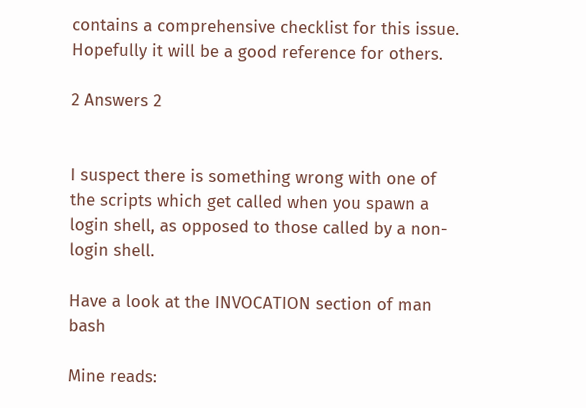contains a comprehensive checklist for this issue. Hopefully it will be a good reference for others.

2 Answers 2


I suspect there is something wrong with one of the scripts which get called when you spawn a login shell, as opposed to those called by a non-login shell.

Have a look at the INVOCATION section of man bash

Mine reads: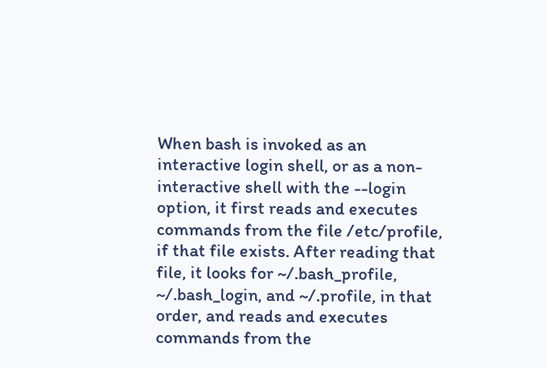When bash is invoked as an interactive login shell, or as a non-interactive shell with the --login option, it first reads and executes commands from the file /etc/profile, if that file exists. After reading that file, it looks for ~/.bash_profile, ~/.bash_login, and ~/.profile, in that order, and reads and executes commands from the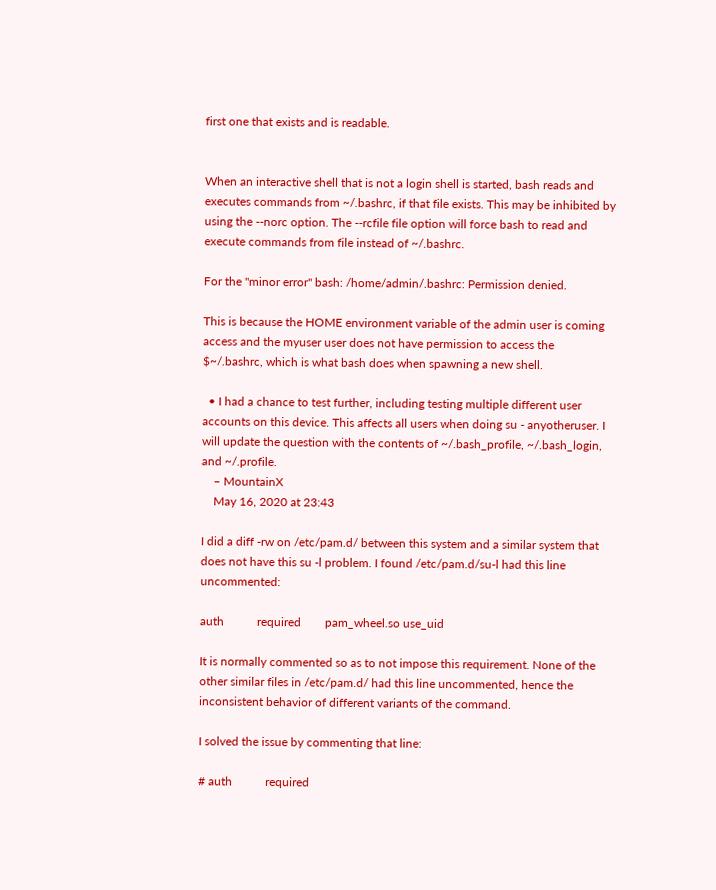first one that exists and is readable.


When an interactive shell that is not a login shell is started, bash reads and executes commands from ~/.bashrc, if that file exists. This may be inhibited by using the --norc option. The --rcfile file option will force bash to read and execute commands from file instead of ~/.bashrc.

For the "minor error" bash: /home/admin/.bashrc: Permission denied.

This is because the HOME environment variable of the admin user is coming access and the myuser user does not have permission to access the $~/.bashrc, which is what bash does when spawning a new shell.

  • I had a chance to test further, including testing multiple different user accounts on this device. This affects all users when doing su - anyotheruser. I will update the question with the contents of ~/.bash_profile, ~/.bash_login, and ~/.profile.
    – MountainX
    May 16, 2020 at 23:43

I did a diff -rw on /etc/pam.d/ between this system and a similar system that does not have this su -l problem. I found /etc/pam.d/su-l had this line uncommented:

auth           required        pam_wheel.so use_uid

It is normally commented so as to not impose this requirement. None of the other similar files in /etc/pam.d/ had this line uncommented, hence the inconsistent behavior of different variants of the command.

I solved the issue by commenting that line:

# auth           required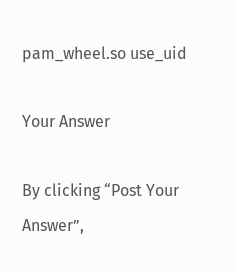pam_wheel.so use_uid

Your Answer

By clicking “Post Your Answer”,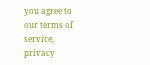you agree to our terms of service, privacy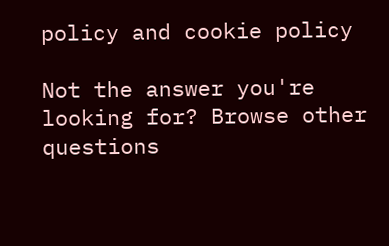policy and cookie policy

Not the answer you're looking for? Browse other questions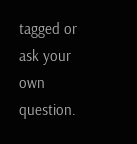tagged or ask your own question.